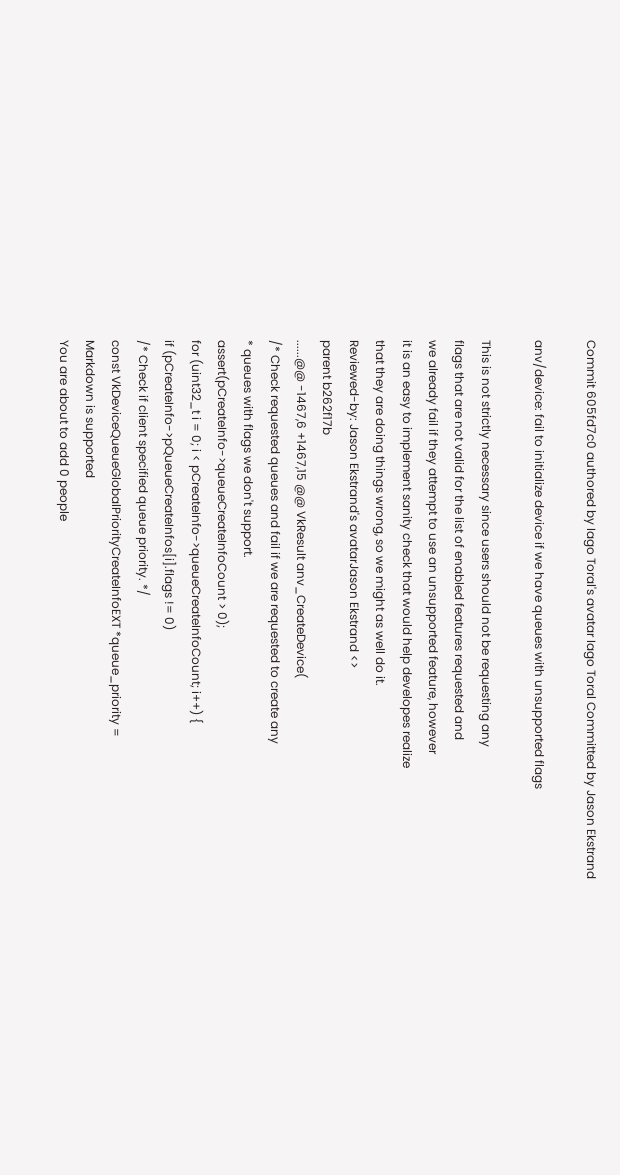Commit 605fd7c0 authored by Iago Toral's avatar Iago Toral Committed by Jason Ekstrand

anv/device: fail to initialize device if we have queues with unsupported flags

This is not strictly necessary since users should not be requesting any
flags that are not valid for the list of enabled features requested and
we already fail if they attempt to use an unsupported feature, however
it is an easy to implement sanity check that would help developes realize
that they are doing things wrong, so we might as well do it.
Reviewed-by: Jason Ekstrand's avatarJason Ekstrand <>
parent b262f17b
......@@ -1467,6 +1467,15 @@ VkResult anv_CreateDevice(
/* Check requested queues and fail if we are requested to create any
* queues with flags we don't support.
assert(pCreateInfo->queueCreateInfoCount > 0);
for (uint32_t i = 0; i < pCreateInfo->queueCreateInfoCount; i++) {
if (pCreateInfo->pQueueCreateInfos[i].flags != 0)
/* Check if client specified queue priority. */
const VkDeviceQueueGlobalPriorityCreateInfoEXT *queue_priority =
Markdown is supported
You are about to add 0 people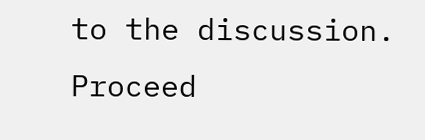to the discussion. Proceed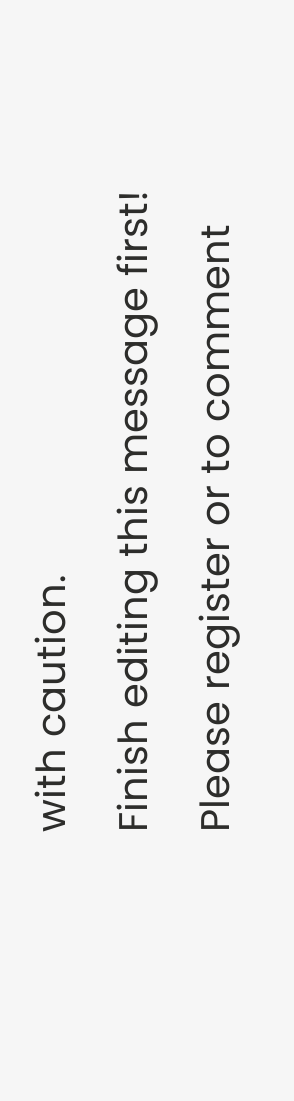with caution.
Finish editing this message first!
Please register or to comment